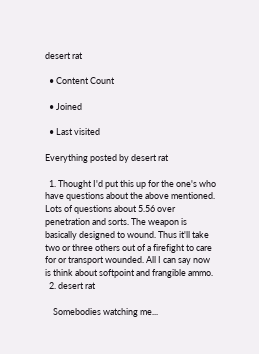desert rat

  • Content Count

  • Joined

  • Last visited

Everything posted by desert rat

  1. Thought I'd put this up for the one's who have questions about the above mentioned. Lots of questions about 5.56 over penetration and sorts. The weapon is basically designed to wound. Thus it'll take two or three others out of a firefight to care for or transport wounded. All I can say now is think about softpoint and frangible ammo.
  2. desert rat

    Somebodies watching me...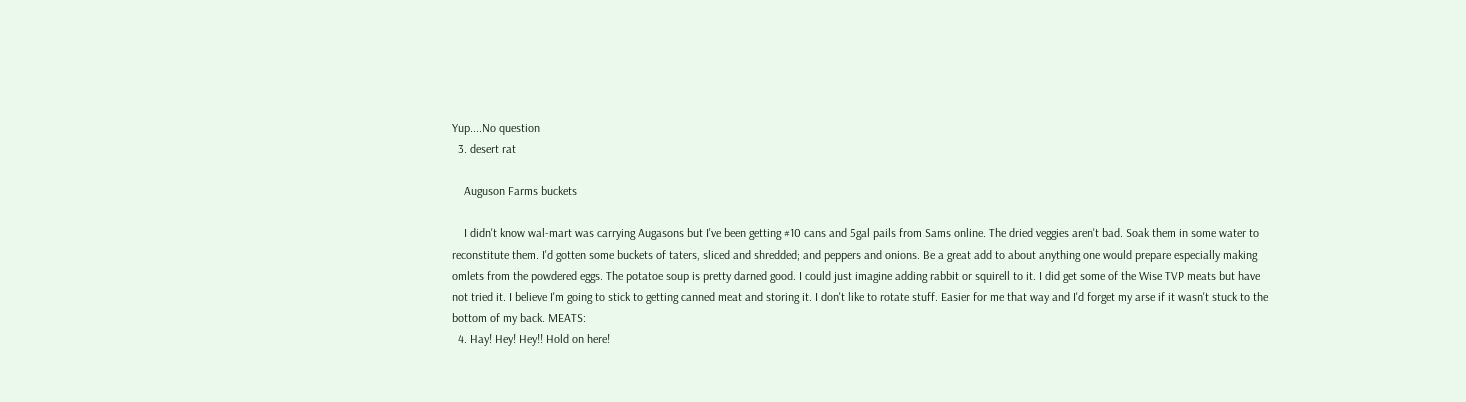Yup....No question
  3. desert rat

    Auguson Farms buckets

    I didn't know wal-mart was carrying Augasons but I've been getting #10 cans and 5gal pails from Sams online. The dried veggies aren't bad. Soak them in some water to reconstitute them. I'd gotten some buckets of taters, sliced and shredded; and peppers and onions. Be a great add to about anything one would prepare especially making omlets from the powdered eggs. The potatoe soup is pretty darned good. I could just imagine adding rabbit or squirell to it. I did get some of the Wise TVP meats but have not tried it. I believe I'm going to stick to getting canned meat and storing it. I don't like to rotate stuff. Easier for me that way and I'd forget my arse if it wasn't stuck to the bottom of my back. MEATS:
  4. Hay! Hey! Hey!! Hold on here!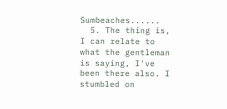Sumbeaches......
  5. The thing is, I can relate to what the gentleman is saying, I've been there also. I stumbled on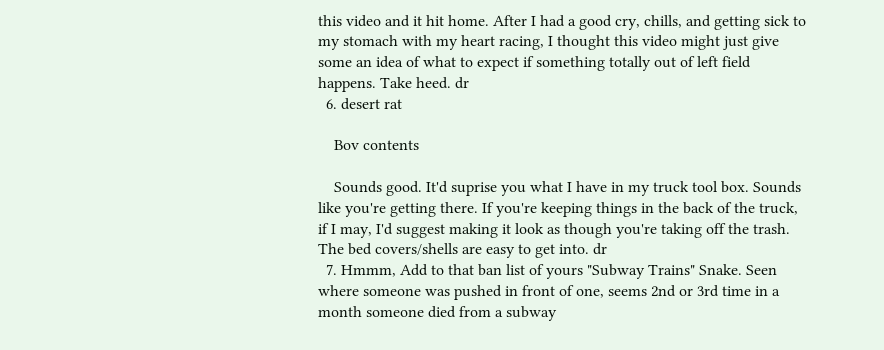this video and it hit home. After I had a good cry, chills, and getting sick to my stomach with my heart racing, I thought this video might just give some an idea of what to expect if something totally out of left field happens. Take heed. dr
  6. desert rat

    Bov contents

    Sounds good. It'd suprise you what I have in my truck tool box. Sounds like you're getting there. If you're keeping things in the back of the truck, if I may, I'd suggest making it look as though you're taking off the trash. The bed covers/shells are easy to get into. dr
  7. Hmmm, Add to that ban list of yours "Subway Trains" Snake. Seen where someone was pushed in front of one, seems 2nd or 3rd time in a month someone died from a subway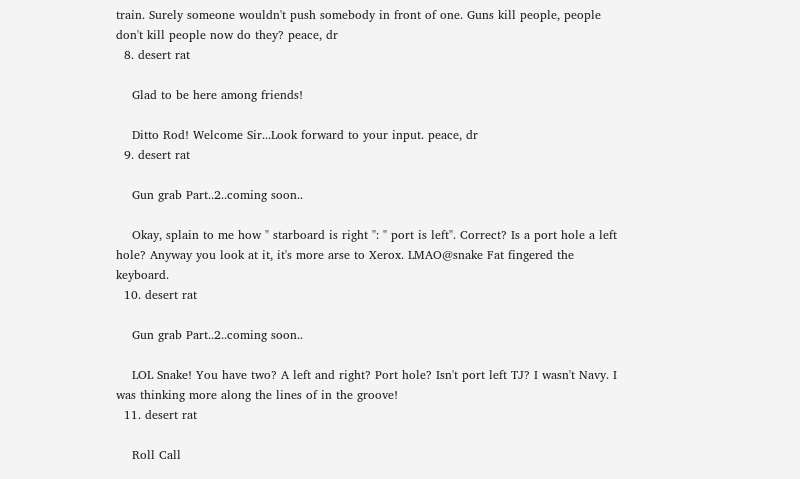train. Surely someone wouldn't push somebody in front of one. Guns kill people, people don't kill people now do they? peace, dr
  8. desert rat

    Glad to be here among friends!

    Ditto Rod! Welcome Sir...Look forward to your input. peace, dr
  9. desert rat

    Gun grab Part..2..coming soon..

    Okay, splain to me how " starboard is right ": " port is left". Correct? Is a port hole a left hole? Anyway you look at it, it's more arse to Xerox. LMAO@snake Fat fingered the keyboard.
  10. desert rat

    Gun grab Part..2..coming soon..

    LOL Snake! You have two? A left and right? Port hole? Isn't port left TJ? I wasn't Navy. I was thinking more along the lines of in the groove!
  11. desert rat

    Roll Call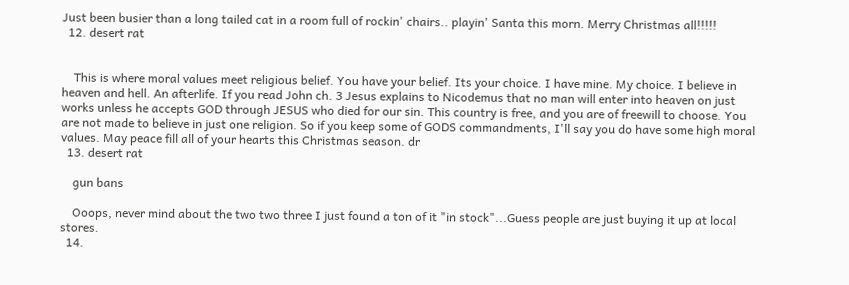Just been busier than a long tailed cat in a room full of rockin' chairs.. playin' Santa this morn. Merry Christmas all!!!!!
  12. desert rat


    This is where moral values meet religious belief. You have your belief. Its your choice. I have mine. My choice. I believe in heaven and hell. An afterlife. If you read John ch. 3 Jesus explains to Nicodemus that no man will enter into heaven on just works unless he accepts GOD through JESUS who died for our sin. This country is free, and you are of freewill to choose. You are not made to believe in just one religion. So if you keep some of GODS commandments, I'll say you do have some high moral values. May peace fill all of your hearts this Christmas season. dr
  13. desert rat

    gun bans

    Ooops, never mind about the two two three I just found a ton of it "in stock"...Guess people are just buying it up at local stores.
  14.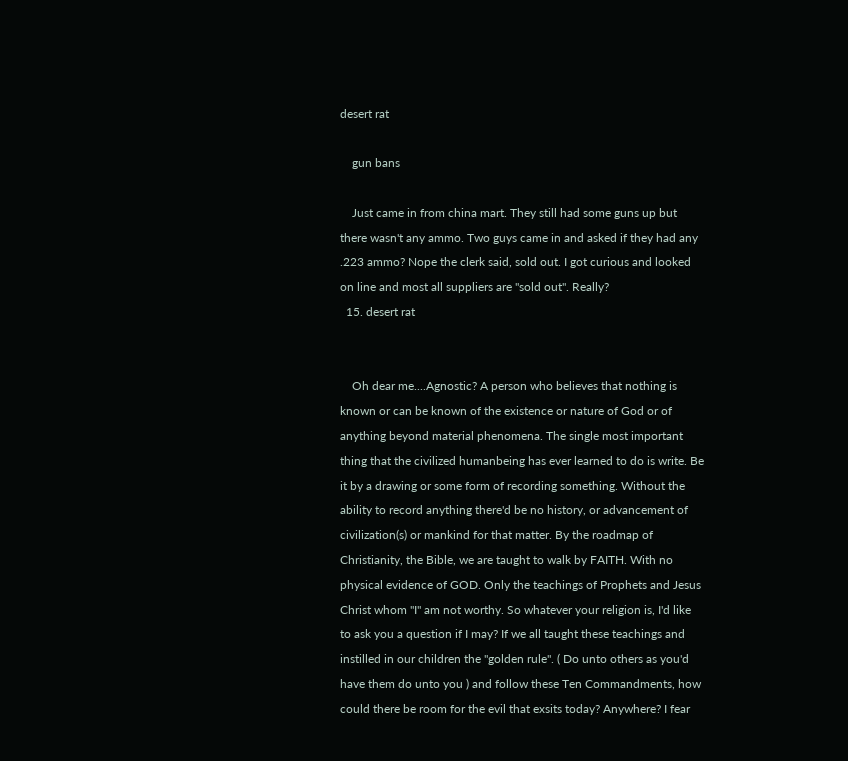desert rat

    gun bans

    Just came in from china mart. They still had some guns up but there wasn't any ammo. Two guys came in and asked if they had any .223 ammo? Nope the clerk said, sold out. I got curious and looked on line and most all suppliers are "sold out". Really?
  15. desert rat


    Oh dear me....Agnostic? A person who believes that nothing is known or can be known of the existence or nature of God or of anything beyond material phenomena. The single most important thing that the civilized humanbeing has ever learned to do is write. Be it by a drawing or some form of recording something. Without the ability to record anything there'd be no history, or advancement of civilization(s) or mankind for that matter. By the roadmap of Christianity, the Bible, we are taught to walk by FAITH. With no physical evidence of GOD. Only the teachings of Prophets and Jesus Christ whom "I" am not worthy. So whatever your religion is, I'd like to ask you a question if I may? If we all taught these teachings and instilled in our children the "golden rule". ( Do unto others as you'd have them do unto you ) and follow these Ten Commandments, how could there be room for the evil that exsits today? Anywhere? I fear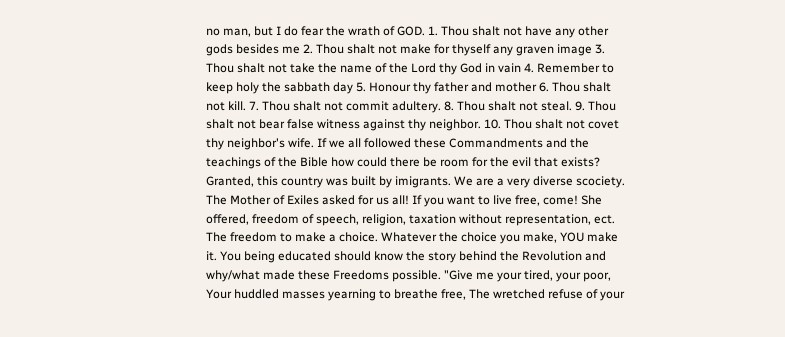no man, but I do fear the wrath of GOD. 1. Thou shalt not have any other gods besides me 2. Thou shalt not make for thyself any graven image 3. Thou shalt not take the name of the Lord thy God in vain 4. Remember to keep holy the sabbath day 5. Honour thy father and mother 6. Thou shalt not kill. 7. Thou shalt not commit adultery. 8. Thou shalt not steal. 9. Thou shalt not bear false witness against thy neighbor. 10. Thou shalt not covet thy neighbor's wife. If we all followed these Commandments and the teachings of the Bible how could there be room for the evil that exists? Granted, this country was built by imigrants. We are a very diverse scociety. The Mother of Exiles asked for us all! If you want to live free, come! She offered, freedom of speech, religion, taxation without representation, ect. The freedom to make a choice. Whatever the choice you make, YOU make it. You being educated should know the story behind the Revolution and why/what made these Freedoms possible. "Give me your tired, your poor, Your huddled masses yearning to breathe free, The wretched refuse of your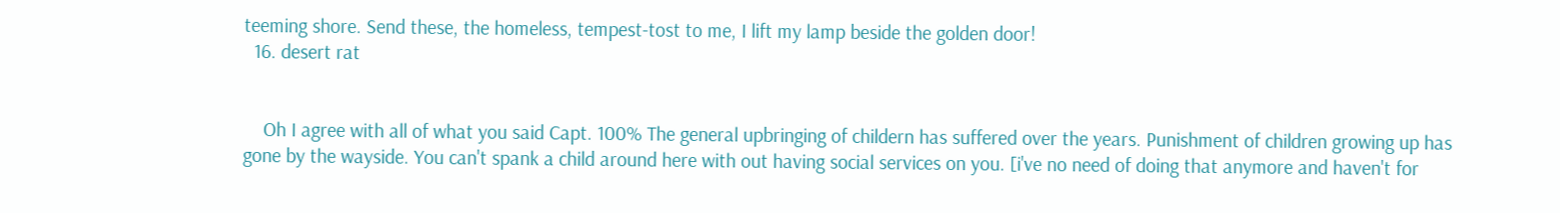teeming shore. Send these, the homeless, tempest-tost to me, I lift my lamp beside the golden door!
  16. desert rat


    Oh I agree with all of what you said Capt. 100% The general upbringing of childern has suffered over the years. Punishment of children growing up has gone by the wayside. You can't spank a child around here with out having social services on you. [i've no need of doing that anymore and haven't for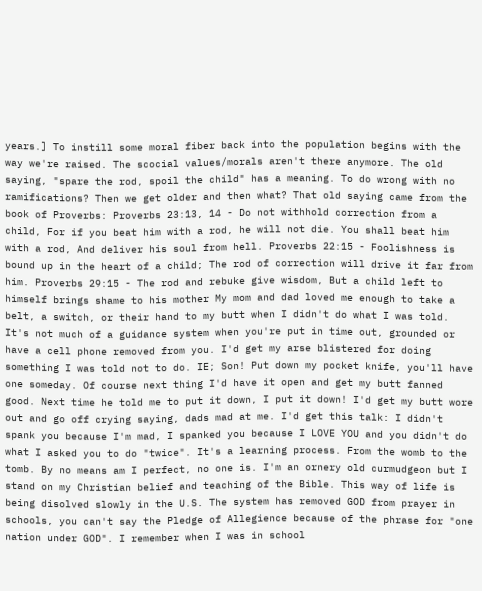years.] To instill some moral fiber back into the population begins with the way we're raised. The scocial values/morals aren't there anymore. The old saying, "spare the rod, spoil the child" has a meaning. To do wrong with no ramifications? Then we get older and then what? That old saying came from the book of Proverbs: Proverbs 23:13, 14 - Do not withhold correction from a child, For if you beat him with a rod, he will not die. You shall beat him with a rod, And deliver his soul from hell. Proverbs 22:15 - Foolishness is bound up in the heart of a child; The rod of correction will drive it far from him. Proverbs 29:15 - The rod and rebuke give wisdom, But a child left to himself brings shame to his mother My mom and dad loved me enough to take a belt, a switch, or their hand to my butt when I didn't do what I was told. It's not much of a guidance system when you're put in time out, grounded or have a cell phone removed from you. I'd get my arse blistered for doing something I was told not to do. IE; Son! Put down my pocket knife, you'll have one someday. Of course next thing I'd have it open and get my butt fanned good. Next time he told me to put it down, I put it down! I'd get my butt wore out and go off crying saying, dads mad at me. I'd get this talk: I didn't spank you because I'm mad, I spanked you because I LOVE YOU and you didn't do what I asked you to do "twice". It's a learning process. From the womb to the tomb. By no means am I perfect, no one is. I'm an ornery old curmudgeon but I stand on my Christian belief and teaching of the Bible. This way of life is being disolved slowly in the U.S. The system has removed GOD from prayer in schools, you can't say the Pledge of Allegience because of the phrase for "one nation under GOD". I remember when I was in school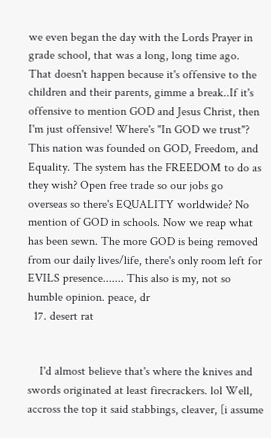we even began the day with the Lords Prayer in grade school, that was a long, long time ago. That doesn't happen because it's offensive to the children and their parents, gimme a break..If it's offensive to mention GOD and Jesus Christ, then I'm just offensive! Where's "In GOD we trust"? This nation was founded on GOD, Freedom, and Equality. The system has the FREEDOM to do as they wish? Open free trade so our jobs go overseas so there's EQUALITY worldwide? No mention of GOD in schools. Now we reap what has been sewn. The more GOD is being removed from our daily lives/life, there's only room left for EVILS presence....... This also is my, not so humble opinion. peace, dr
  17. desert rat


    I'd almost believe that's where the knives and swords originated at least firecrackers. lol Well, accross the top it said stabbings, cleaver, [i assume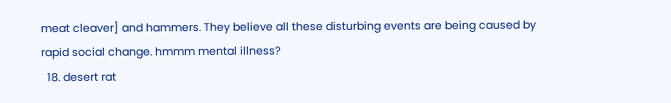meat cleaver] and hammers. They believe all these disturbing events are being caused by rapid social change. hmmm mental illness?
  18. desert rat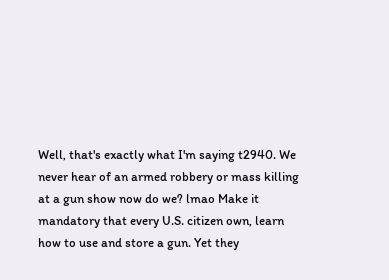Well, that's exactly what I'm saying t2940. We never hear of an armed robbery or mass killing at a gun show now do we? lmao Make it mandatory that every U.S. citizen own, learn how to use and store a gun. Yet they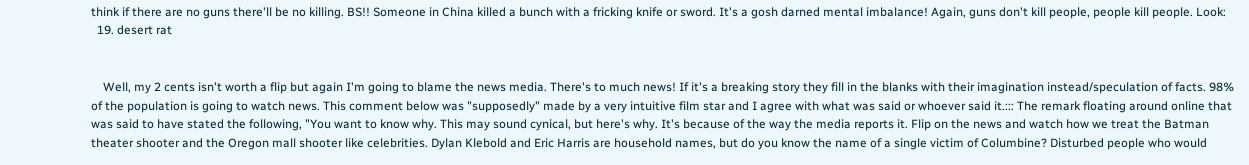think if there are no guns there'll be no killing. BS!! Someone in China killed a bunch with a fricking knife or sword. It's a gosh darned mental imbalance! Again, guns don't kill people, people kill people. Look:
  19. desert rat


    Well, my 2 cents isn't worth a flip but again I'm going to blame the news media. There's to much news! If it's a breaking story they fill in the blanks with their imagination instead/speculation of facts. 98% of the population is going to watch news. This comment below was "supposedly" made by a very intuitive film star and I agree with what was said or whoever said it.::: The remark floating around online that was said to have stated the following, "You want to know why. This may sound cynical, but here's why. It's because of the way the media reports it. Flip on the news and watch how we treat the Batman theater shooter and the Oregon mall shooter like celebrities. Dylan Klebold and Eric Harris are household names, but do you know the name of a single victim of Columbine? Disturbed people who would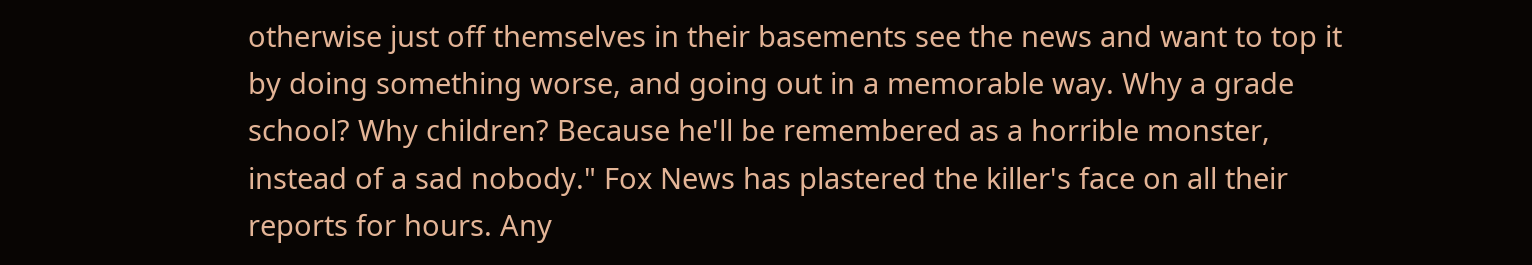otherwise just off themselves in their basements see the news and want to top it by doing something worse, and going out in a memorable way. Why a grade school? Why children? Because he'll be remembered as a horrible monster, instead of a sad nobody." Fox News has plastered the killer's face on all their reports for hours. Any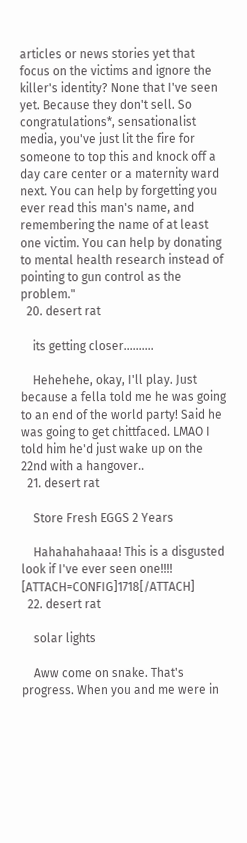articles or news stories yet that focus on the victims and ignore the killer's identity? None that I've seen yet. Because they don't sell. So congratulations*, sensationalist media, you've just lit the fire for someone to top this and knock off a day care center or a maternity ward next. You can help by forgetting you ever read this man's name, and remembering the name of at least one victim. You can help by donating to mental health research instead of pointing to gun control as the problem."
  20. desert rat

    its getting closer..........

    Hehehehe, okay, I'll play. Just because a fella told me he was going to an end of the world party! Said he was going to get chittfaced. LMAO I told him he'd just wake up on the 22nd with a hangover..
  21. desert rat

    Store Fresh EGGS 2 Years

    Hahahahahaaa! This is a disgusted look if I've ever seen one!!!! [ATTACH=CONFIG]1718[/ATTACH]
  22. desert rat

    solar lights

    Aww come on snake. That's progress. When you and me were in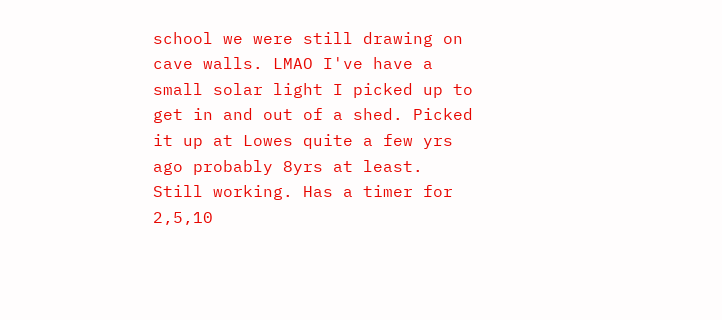school we were still drawing on cave walls. LMAO I've have a small solar light I picked up to get in and out of a shed. Picked it up at Lowes quite a few yrs ago probably 8yrs at least. Still working. Has a timer for 2,5,10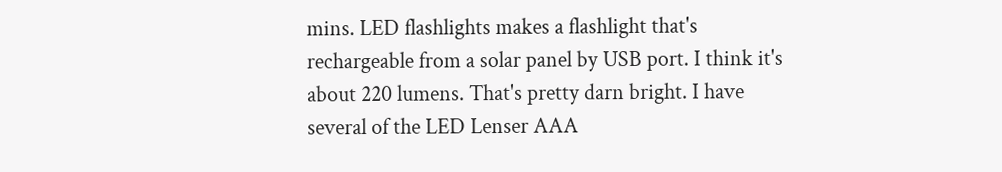mins. LED flashlights makes a flashlight that's rechargeable from a solar panel by USB port. I think it's about 220 lumens. That's pretty darn bright. I have several of the LED Lenser AAA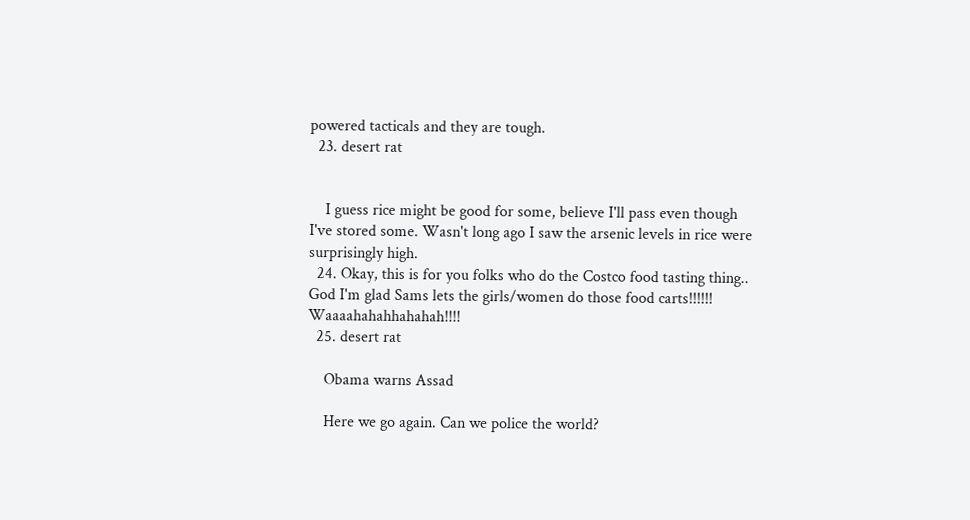powered tacticals and they are tough.
  23. desert rat


    I guess rice might be good for some, believe I'll pass even though I've stored some. Wasn't long ago I saw the arsenic levels in rice were surprisingly high.
  24. Okay, this is for you folks who do the Costco food tasting thing.. God I'm glad Sams lets the girls/women do those food carts!!!!!! Waaaahahahhahahah!!!!
  25. desert rat

    Obama warns Assad

    Here we go again. Can we police the world?